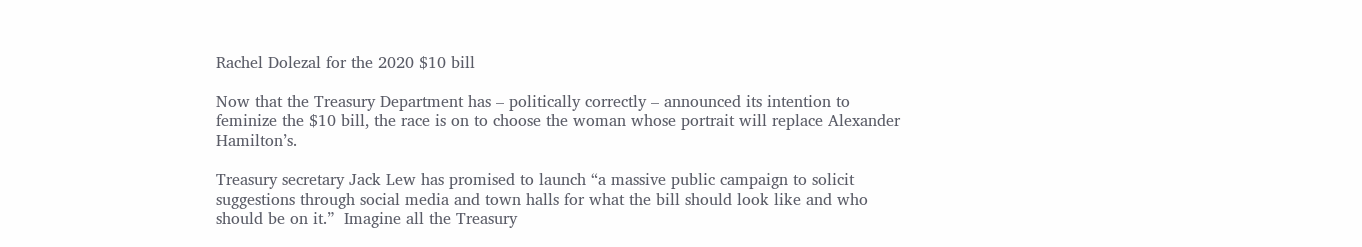Rachel Dolezal for the 2020 $10 bill

Now that the Treasury Department has – politically correctly – announced its intention to feminize the $10 bill, the race is on to choose the woman whose portrait will replace Alexander Hamilton’s.

Treasury secretary Jack Lew has promised to launch “a massive public campaign to solicit suggestions through social media and town halls for what the bill should look like and who should be on it.”  Imagine all the Treasury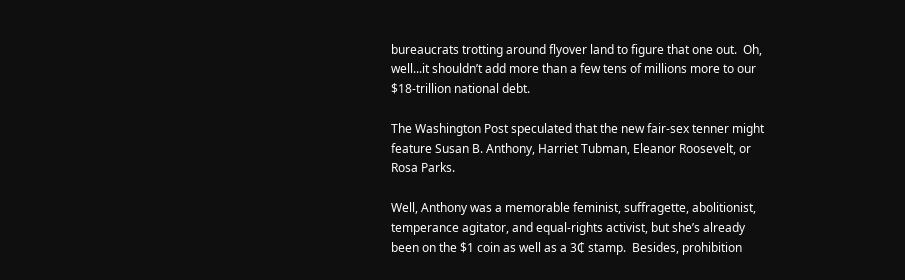bureaucrats trotting around flyover land to figure that one out.  Oh, well...it shouldn’t add more than a few tens of millions more to our $18-trillion national debt.

The Washington Post speculated that the new fair-sex tenner might feature Susan B. Anthony, Harriet Tubman, Eleanor Roosevelt, or Rosa Parks.

Well, Anthony was a memorable feminist, suffragette, abolitionist, temperance agitator, and equal-rights activist, but she’s already been on the $1 coin as well as a 3₵ stamp.  Besides, prohibition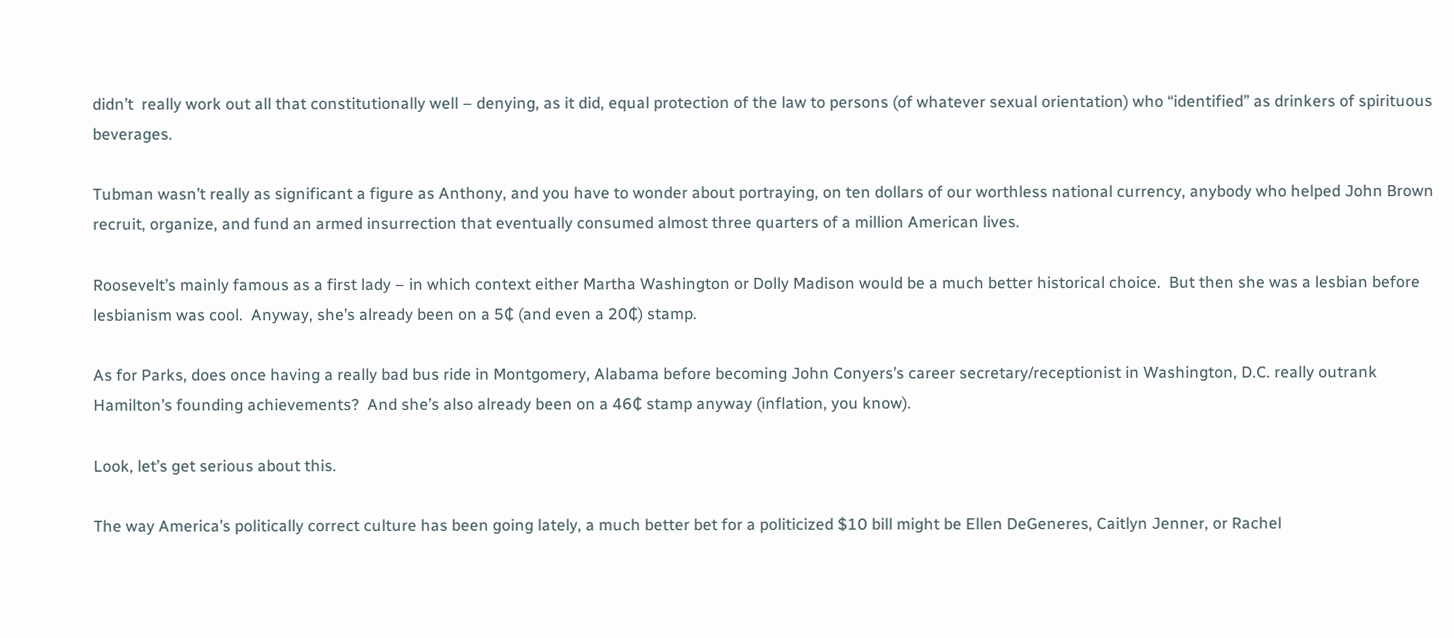didn’t  really work out all that constitutionally well – denying, as it did, equal protection of the law to persons (of whatever sexual orientation) who “identified” as drinkers of spirituous beverages.

Tubman wasn’t really as significant a figure as Anthony, and you have to wonder about portraying, on ten dollars of our worthless national currency, anybody who helped John Brown recruit, organize, and fund an armed insurrection that eventually consumed almost three quarters of a million American lives.

Roosevelt’s mainly famous as a first lady – in which context either Martha Washington or Dolly Madison would be a much better historical choice.  But then she was a lesbian before lesbianism was cool.  Anyway, she’s already been on a 5₵ (and even a 20₵) stamp.

As for Parks, does once having a really bad bus ride in Montgomery, Alabama before becoming John Conyers’s career secretary/receptionist in Washington, D.C. really outrank Hamilton’s founding achievements?  And she’s also already been on a 46₵ stamp anyway (inflation, you know).

Look, let’s get serious about this.

The way America’s politically correct culture has been going lately, a much better bet for a politicized $10 bill might be Ellen DeGeneres, Caitlyn Jenner, or Rachel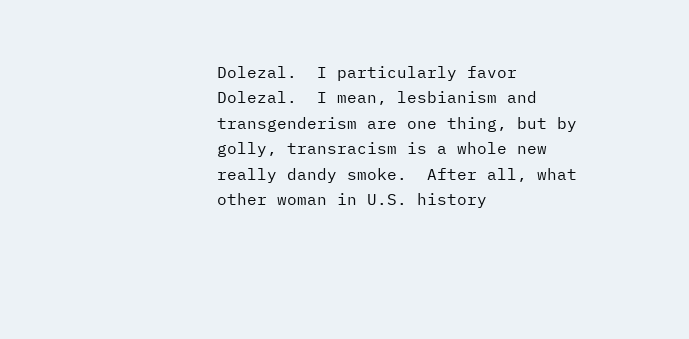Dolezal.  I particularly favor Dolezal.  I mean, lesbianism and transgenderism are one thing, but by golly, transracism is a whole new really dandy smoke.  After all, what other woman in U.S. history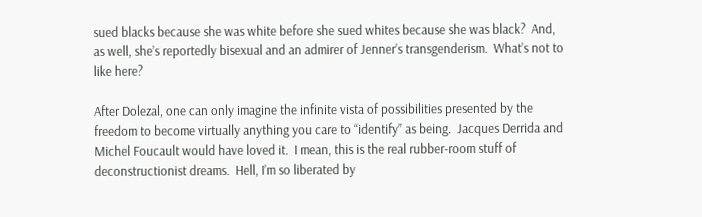sued blacks because she was white before she sued whites because she was black?  And, as well, she’s reportedly bisexual and an admirer of Jenner’s transgenderism.  What’s not to like here?

After Dolezal, one can only imagine the infinite vista of possibilities presented by the freedom to become virtually anything you care to “identify” as being.  Jacques Derrida and Michel Foucault would have loved it.  I mean, this is the real rubber-room stuff of deconstructionist dreams.  Hell, I’m so liberated by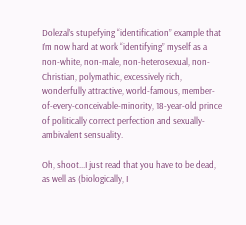Dolezal’s stupefying “identification” example that I’m now hard at work “identifying” myself as a non-white, non-male, non-heterosexual, non-Christian, polymathic, excessively rich, wonderfully attractive, world-famous, member-of-every-conceivable-minority, 18-year-old prince of politically correct perfection and sexually-ambivalent sensuality.

Oh, shoot...I just read that you have to be dead, as well as (biologically, I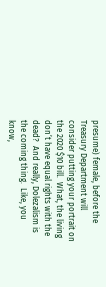presume) female, before the Treasury Department will consider putting your portrait on the 2020 $10 bill.  What, the living don’t have equal rights with the dead?  And really, Dolezalism is the coming thing.  Like, you know,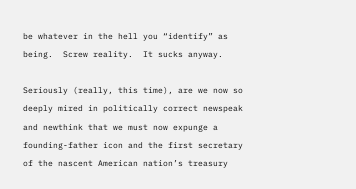be whatever in the hell you “identify” as being.  Screw reality.  It sucks anyway.

Seriously (really, this time), are we now so deeply mired in politically correct newspeak and newthink that we must now expunge a founding-father icon and the first secretary of the nascent American nation’s treasury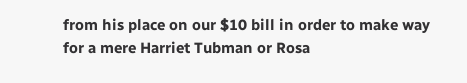from his place on our $10 bill in order to make way for a mere Harriet Tubman or Rosa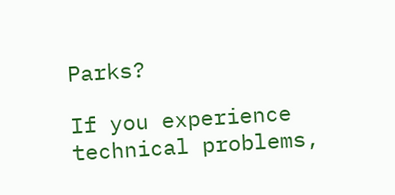Parks?

If you experience technical problems,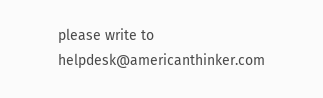please write to helpdesk@americanthinker.com